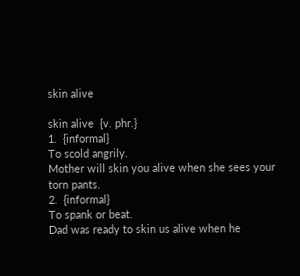skin alive

skin alive  {v. phr.}
1.  {informal}
To scold angrily.
Mother will skin you alive when she sees your torn pants.
2.  {informal}
To spank or beat.
Dad was ready to skin us alive when he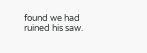found we had ruined his saw.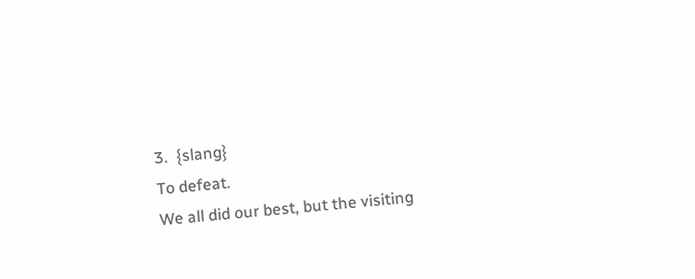3.  {slang}
To defeat.
We all did our best, but the visiting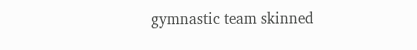gymnastic team skinned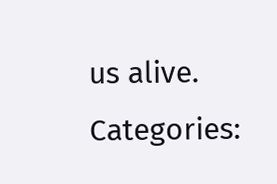us alive.
Categories: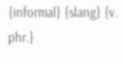{informal} {slang} {v. phr.}